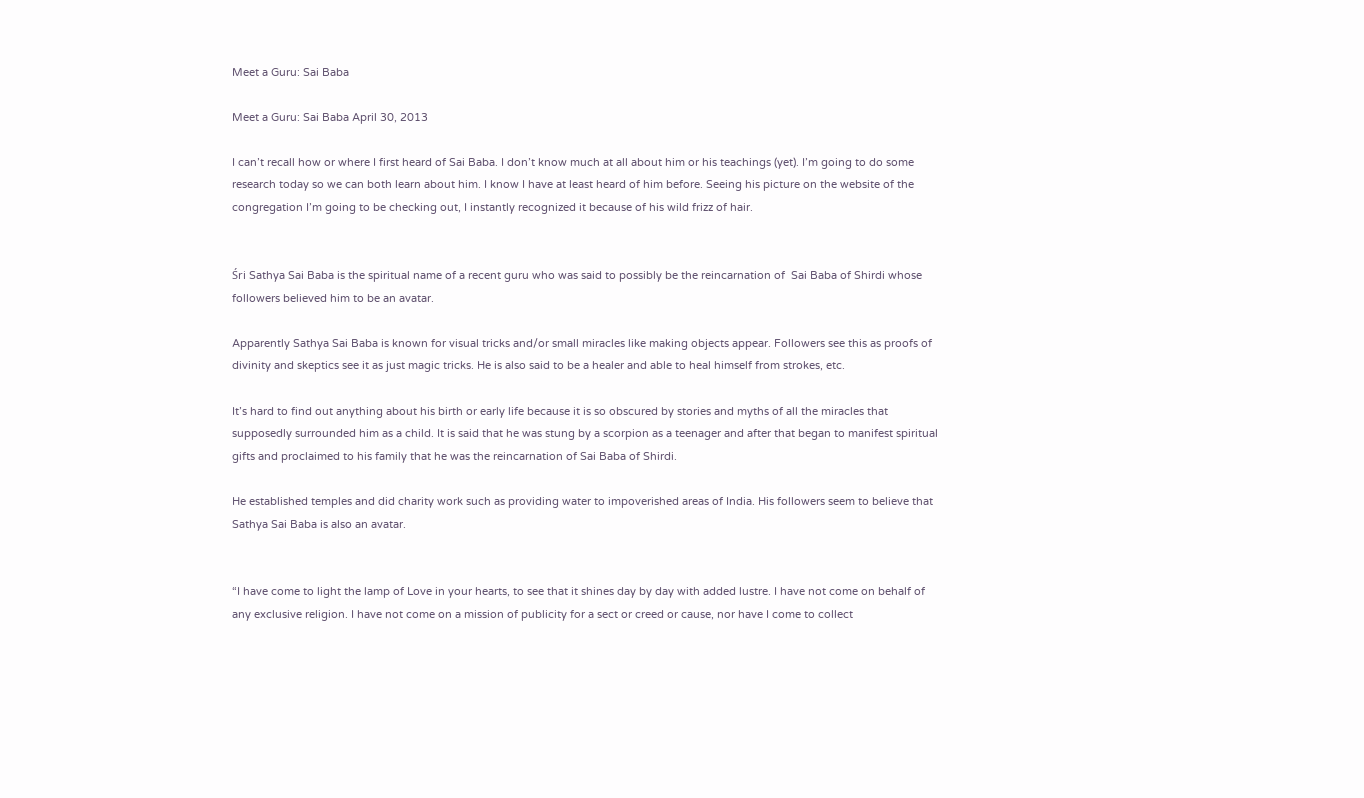Meet a Guru: Sai Baba

Meet a Guru: Sai Baba April 30, 2013

I can’t recall how or where I first heard of Sai Baba. I don’t know much at all about him or his teachings (yet). I’m going to do some research today so we can both learn about him. I know I have at least heard of him before. Seeing his picture on the website of the congregation I’m going to be checking out, I instantly recognized it because of his wild frizz of hair.


Śri Sathya Sai Baba is the spiritual name of a recent guru who was said to possibly be the reincarnation of  Sai Baba of Shirdi whose followers believed him to be an avatar.

Apparently Sathya Sai Baba is known for visual tricks and/or small miracles like making objects appear. Followers see this as proofs of divinity and skeptics see it as just magic tricks. He is also said to be a healer and able to heal himself from strokes, etc.

It’s hard to find out anything about his birth or early life because it is so obscured by stories and myths of all the miracles that supposedly surrounded him as a child. It is said that he was stung by a scorpion as a teenager and after that began to manifest spiritual gifts and proclaimed to his family that he was the reincarnation of Sai Baba of Shirdi.

He established temples and did charity work such as providing water to impoverished areas of India. His followers seem to believe that Sathya Sai Baba is also an avatar.


“I have come to light the lamp of Love in your hearts, to see that it shines day by day with added lustre. I have not come on behalf of any exclusive religion. I have not come on a mission of publicity for a sect or creed or cause, nor have I come to collect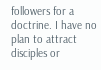followers for a doctrine. I have no plan to attract disciples or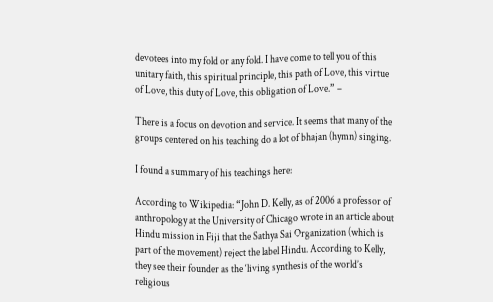devotees into my fold or any fold. I have come to tell you of this unitary faith, this spiritual principle, this path of Love, this virtue of Love, this duty of Love, this obligation of Love.” –

There is a focus on devotion and service. It seems that many of the groups centered on his teaching do a lot of bhajan (hymn) singing.

I found a summary of his teachings here:

According to Wikipedia: “John D. Kelly, as of 2006 a professor of anthropology at the University of Chicago wrote in an article about Hindu mission in Fiji that the Sathya Sai Organization (which is part of the movement) reject the label Hindu. According to Kelly, they see their founder as the ‘living synthesis of the world’s religious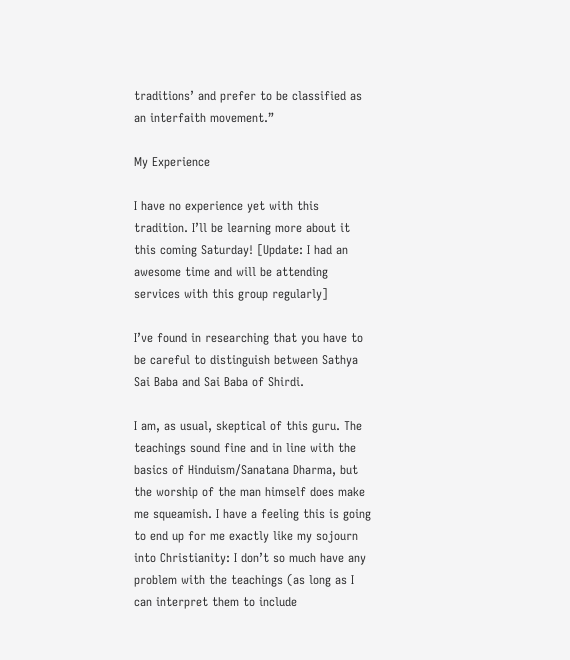traditions’ and prefer to be classified as an interfaith movement.”

My Experience

I have no experience yet with this tradition. I’ll be learning more about it this coming Saturday! [Update: I had an awesome time and will be attending services with this group regularly]

I’ve found in researching that you have to be careful to distinguish between Sathya Sai Baba and Sai Baba of Shirdi.

I am, as usual, skeptical of this guru. The teachings sound fine and in line with the basics of Hinduism/Sanatana Dharma, but the worship of the man himself does make me squeamish. I have a feeling this is going to end up for me exactly like my sojourn into Christianity: I don’t so much have any problem with the teachings (as long as I can interpret them to include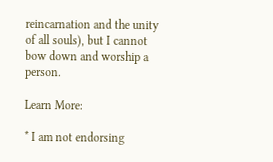reincarnation and the unity of all souls), but I cannot bow down and worship a person.

Learn More:

* I am not endorsing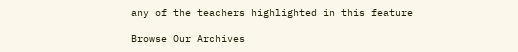any of the teachers highlighted in this feature

Browse Our Archives